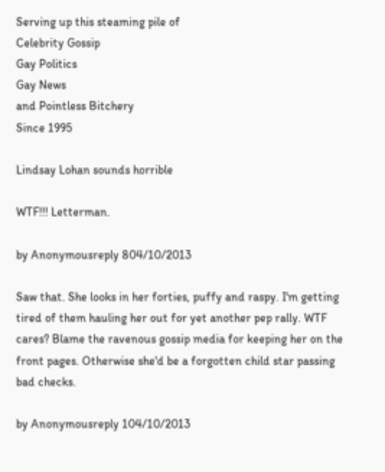Serving up this steaming pile of
Celebrity Gossip
Gay Politics
Gay News
and Pointless Bitchery
Since 1995

Lindsay Lohan sounds horrible

WTF!!! Letterman.

by Anonymousreply 804/10/2013

Saw that. She looks in her forties, puffy and raspy. I'm getting tired of them hauling her out for yet another pep rally. WTF cares? Blame the ravenous gossip media for keeping her on the front pages. Otherwise she'd be a forgotten child star passing bad checks.

by Anonymousreply 104/10/2013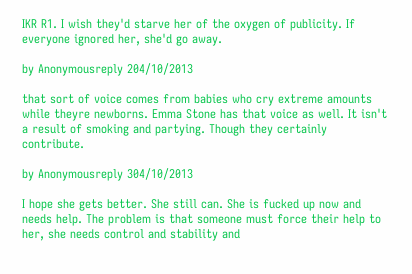IKR R1. I wish they'd starve her of the oxygen of publicity. If everyone ignored her, she'd go away.

by Anonymousreply 204/10/2013

that sort of voice comes from babies who cry extreme amounts while theyre newborns. Emma Stone has that voice as well. It isn't a result of smoking and partying. Though they certainly contribute.

by Anonymousreply 304/10/2013

I hope she gets better. She still can. She is fucked up now and needs help. The problem is that someone must force their help to her, she needs control and stability and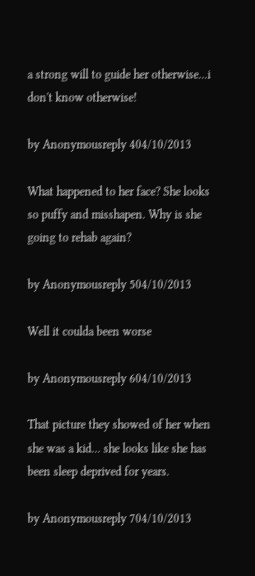a strong will to guide her otherwise...i don't know otherwise!

by Anonymousreply 404/10/2013

What happened to her face? She looks so puffy and misshapen. Why is she going to rehab again?

by Anonymousreply 504/10/2013

Well it coulda been worse

by Anonymousreply 604/10/2013

That picture they showed of her when she was a kid... she looks like she has been sleep deprived for years.

by Anonymousreply 704/10/2013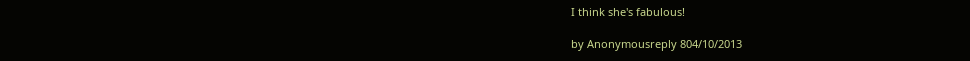I think she's fabulous!

by Anonymousreply 804/10/2013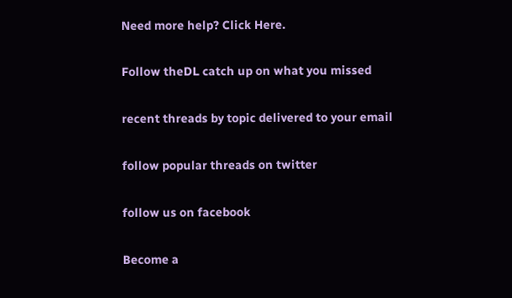Need more help? Click Here.

Follow theDL catch up on what you missed

recent threads by topic delivered to your email

follow popular threads on twitter

follow us on facebook

Become a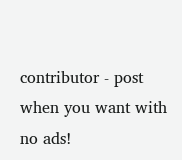contributor - post when you want with no ads!